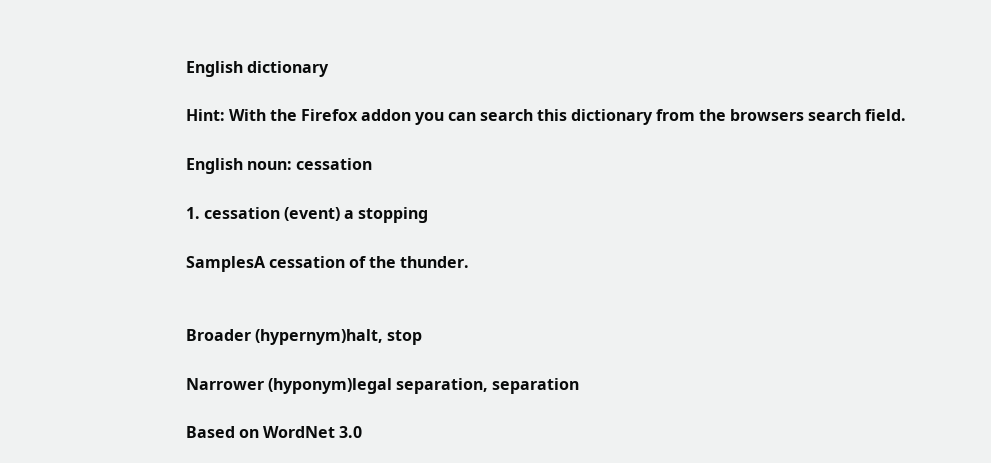English dictionary

Hint: With the Firefox addon you can search this dictionary from the browsers search field.

English noun: cessation

1. cessation (event) a stopping

SamplesA cessation of the thunder.


Broader (hypernym)halt, stop

Narrower (hyponym)legal separation, separation

Based on WordNet 3.0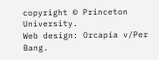copyright © Princeton University.
Web design: Orcapia v/Per Bang.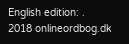English edition: .
2018 onlineordbog.dk